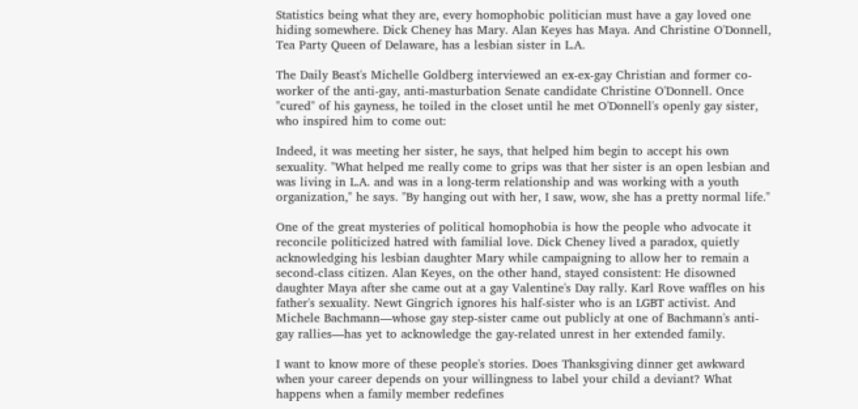Statistics being what they are, every homophobic politician must have a gay loved one hiding somewhere. Dick Cheney has Mary. Alan Keyes has Maya. And Christine O'Donnell, Tea Party Queen of Delaware, has a lesbian sister in L.A.

The Daily Beast's Michelle Goldberg interviewed an ex-ex-gay Christian and former co-worker of the anti-gay, anti-masturbation Senate candidate Christine O'Donnell. Once "cured" of his gayness, he toiled in the closet until he met O'Donnell's openly gay sister, who inspired him to come out:

Indeed, it was meeting her sister, he says, that helped him begin to accept his own sexuality. "What helped me really come to grips was that her sister is an open lesbian and was living in L.A. and was in a long-term relationship and was working with a youth organization," he says. "By hanging out with her, I saw, wow, she has a pretty normal life."

One of the great mysteries of political homophobia is how the people who advocate it reconcile politicized hatred with familial love. Dick Cheney lived a paradox, quietly acknowledging his lesbian daughter Mary while campaigning to allow her to remain a second-class citizen. Alan Keyes, on the other hand, stayed consistent: He disowned daughter Maya after she came out at a gay Valentine's Day rally. Karl Rove waffles on his father's sexuality. Newt Gingrich ignores his half-sister who is an LGBT activist. And Michele Bachmann—whose gay step-sister came out publicly at one of Bachmann's anti-gay rallies—has yet to acknowledge the gay-related unrest in her extended family.

I want to know more of these people's stories. Does Thanksgiving dinner get awkward when your career depends on your willingness to label your child a deviant? What happens when a family member redefines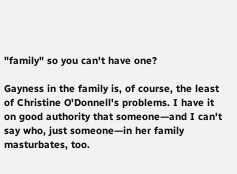"family" so you can't have one?

Gayness in the family is, of course, the least of Christine O'Donnell's problems. I have it on good authority that someone—and I can't say who, just someone—in her family masturbates, too.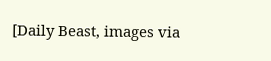[Daily Beast, images via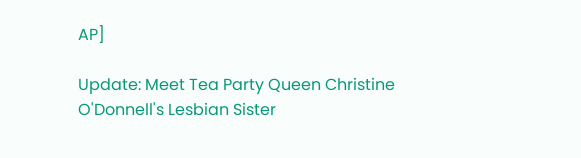AP]

Update: Meet Tea Party Queen Christine O'Donnell's Lesbian Sister